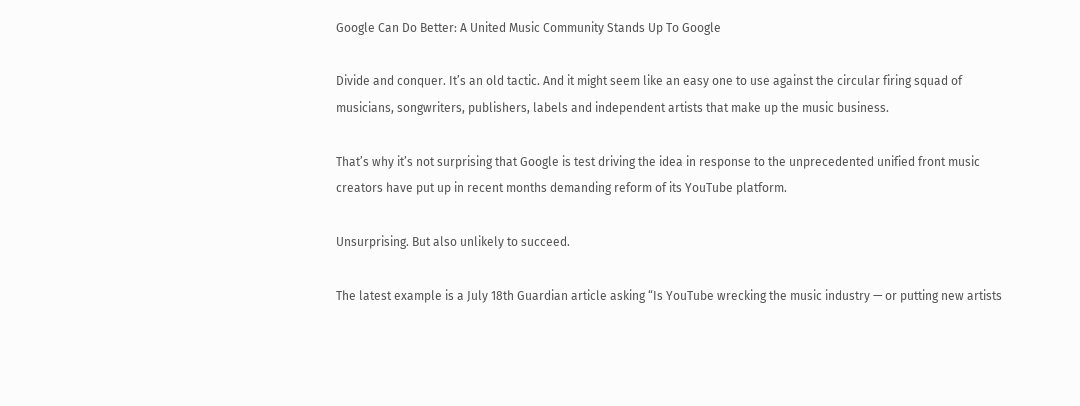Google Can Do Better: A United Music Community Stands Up To Google

Divide and conquer. It’s an old tactic. And it might seem like an easy one to use against the circular firing squad of musicians, songwriters, publishers, labels and independent artists that make up the music business.

That’s why it’s not surprising that Google is test driving the idea in response to the unprecedented unified front music creators have put up in recent months demanding reform of its YouTube platform.

Unsurprising. But also unlikely to succeed.

The latest example is a July 18th Guardian article asking “Is YouTube wrecking the music industry — or putting new artists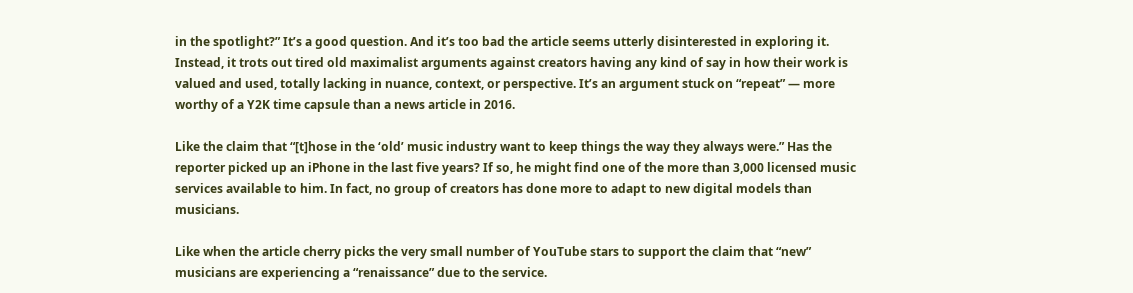in the spotlight?” It’s a good question. And it’s too bad the article seems utterly disinterested in exploring it. Instead, it trots out tired old maximalist arguments against creators having any kind of say in how their work is valued and used, totally lacking in nuance, context, or perspective. It’s an argument stuck on “repeat” — more worthy of a Y2K time capsule than a news article in 2016.

Like the claim that “[t]hose in the ‘old’ music industry want to keep things the way they always were.” Has the reporter picked up an iPhone in the last five years? If so, he might find one of the more than 3,000 licensed music services available to him. In fact, no group of creators has done more to adapt to new digital models than musicians.

Like when the article cherry picks the very small number of YouTube stars to support the claim that “new” musicians are experiencing a “renaissance” due to the service.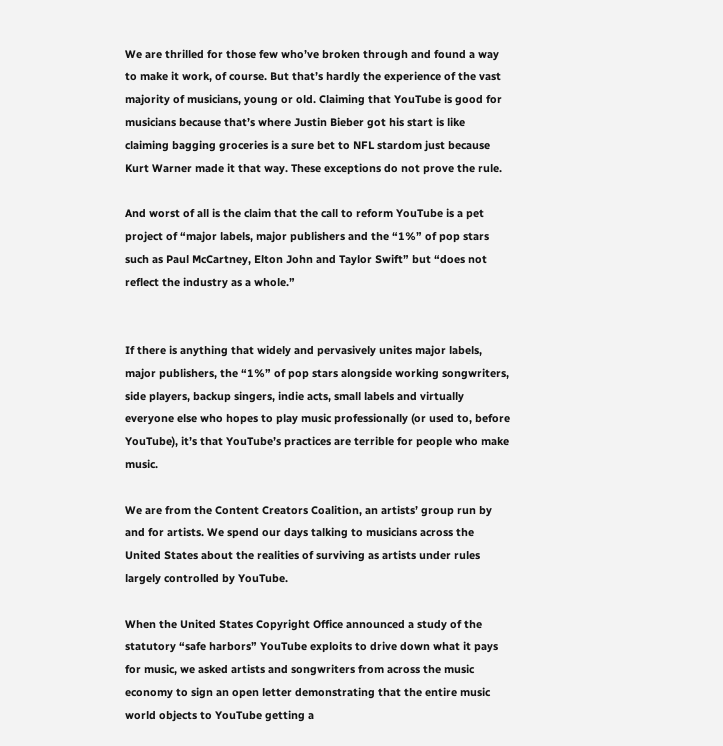We are thrilled for those few who’ve broken through and found a way to make it work, of course. But that’s hardly the experience of the vast majority of musicians, young or old. Claiming that YouTube is good for musicians because that’s where Justin Bieber got his start is like claiming bagging groceries is a sure bet to NFL stardom just because Kurt Warner made it that way. These exceptions do not prove the rule.

And worst of all is the claim that the call to reform YouTube is a pet project of “major labels, major publishers and the “1%” of pop stars such as Paul McCartney, Elton John and Taylor Swift” but “does not reflect the industry as a whole.”


If there is anything that widely and pervasively unites major labels, major publishers, the “1%” of pop stars alongside working songwriters, side players, backup singers, indie acts, small labels and virtually everyone else who hopes to play music professionally (or used to, before YouTube), it’s that YouTube’s practices are terrible for people who make music.

We are from the Content Creators Coalition, an artists’ group run by and for artists. We spend our days talking to musicians across the United States about the realities of surviving as artists under rules largely controlled by YouTube.

When the United States Copyright Office announced a study of the statutory “safe harbors” YouTube exploits to drive down what it pays for music, we asked artists and songwriters from across the music economy to sign an open letter demonstrating that the entire music world objects to YouTube getting a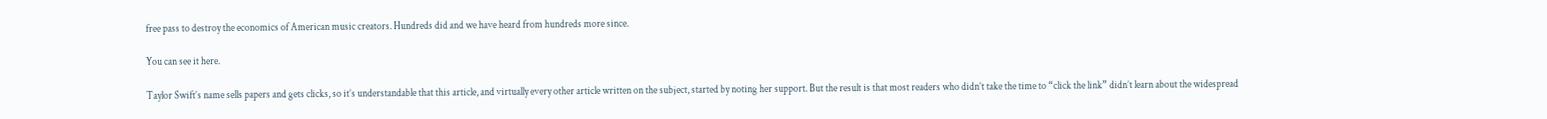free pass to destroy the economics of American music creators. Hundreds did and we have heard from hundreds more since.

You can see it here.

Taylor Swift’s name sells papers and gets clicks, so it’s understandable that this article, and virtually every other article written on the subject, started by noting her support. But the result is that most readers who didn’t take the time to “click the link” didn’t learn about the widespread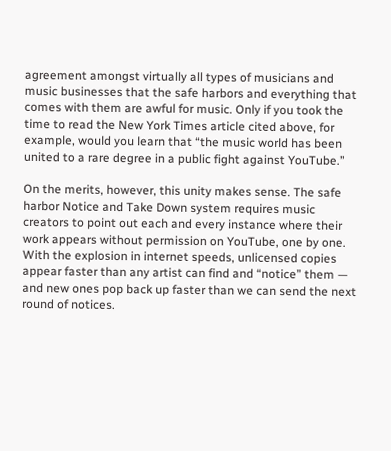agreement amongst virtually all types of musicians and music businesses that the safe harbors and everything that comes with them are awful for music. Only if you took the time to read the New York Times article cited above, for example, would you learn that “the music world has been united to a rare degree in a public fight against YouTube.”

On the merits, however, this unity makes sense. The safe harbor Notice and Take Down system requires music creators to point out each and every instance where their work appears without permission on YouTube, one by one. With the explosion in internet speeds, unlicensed copies appear faster than any artist can find and “notice” them — and new ones pop back up faster than we can send the next round of notices.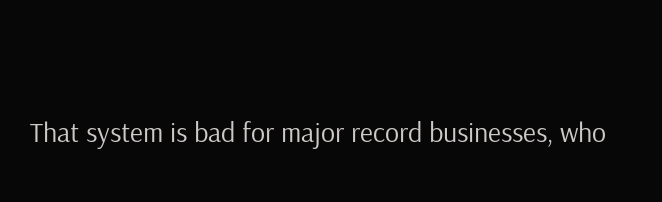That system is bad for major record businesses, who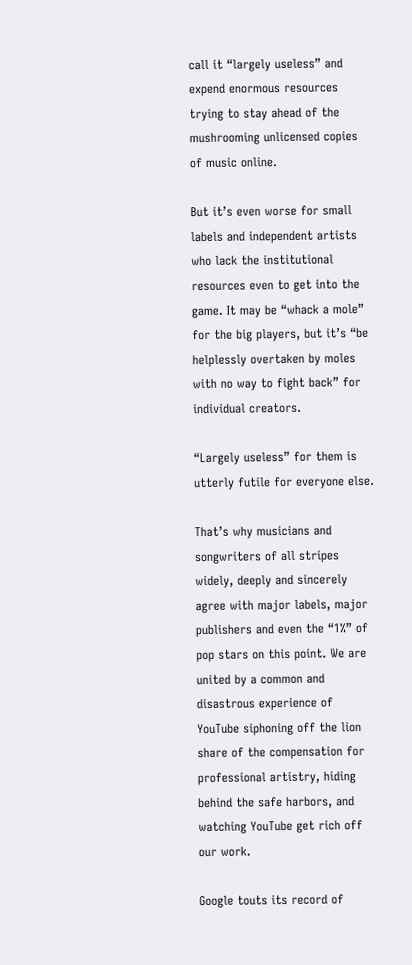call it “largely useless” and expend enormous resources trying to stay ahead of the mushrooming unlicensed copies of music online.

But it’s even worse for small labels and independent artists who lack the institutional resources even to get into the game. It may be “whack a mole” for the big players, but it’s “be helplessly overtaken by moles with no way to fight back” for individual creators.

“Largely useless” for them is utterly futile for everyone else.

That’s why musicians and songwriters of all stripes widely, deeply and sincerely agree with major labels, major publishers and even the “1%” of pop stars on this point. We are united by a common and disastrous experience of YouTube siphoning off the lion share of the compensation for professional artistry, hiding behind the safe harbors, and watching YouTube get rich off our work.

Google touts its record of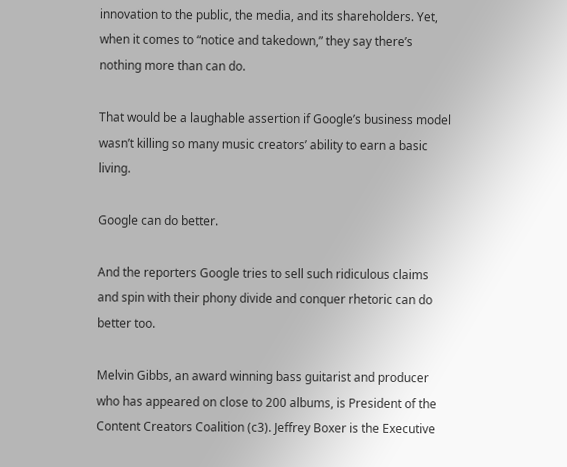innovation to the public, the media, and its shareholders. Yet, when it comes to “notice and takedown,” they say there’s nothing more than can do.

That would be a laughable assertion if Google’s business model wasn’t killing so many music creators’ ability to earn a basic living.

Google can do better.

And the reporters Google tries to sell such ridiculous claims and spin with their phony divide and conquer rhetoric can do better too.

Melvin Gibbs, an award winning bass guitarist and producer who has appeared on close to 200 albums, is President of the Content Creators Coalition (c3). Jeffrey Boxer is the Executive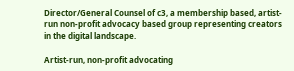Director/General Counsel of c3, a membership based, artist-run non-profit advocacy based group representing creators in the digital landscape.

Artist-run, non-profit advocating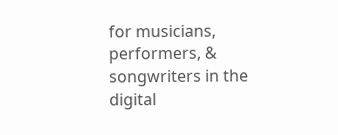for musicians, performers, & songwriters in the digital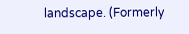landscape. (Formerly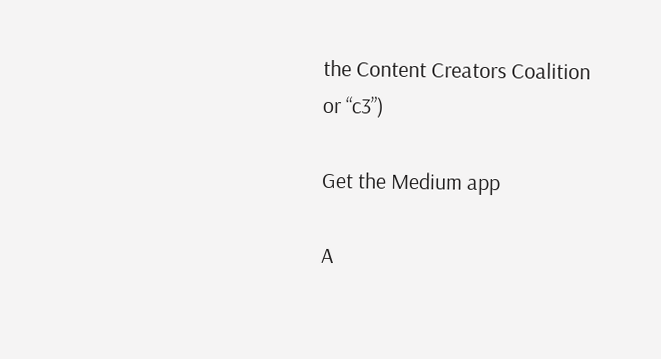the Content Creators Coalition or “c3”)

Get the Medium app

A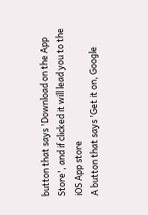button that says 'Download on the App Store', and if clicked it will lead you to the iOS App store
A button that says 'Get it on, Google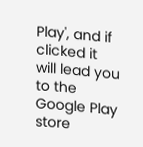Play', and if clicked it will lead you to the Google Play store